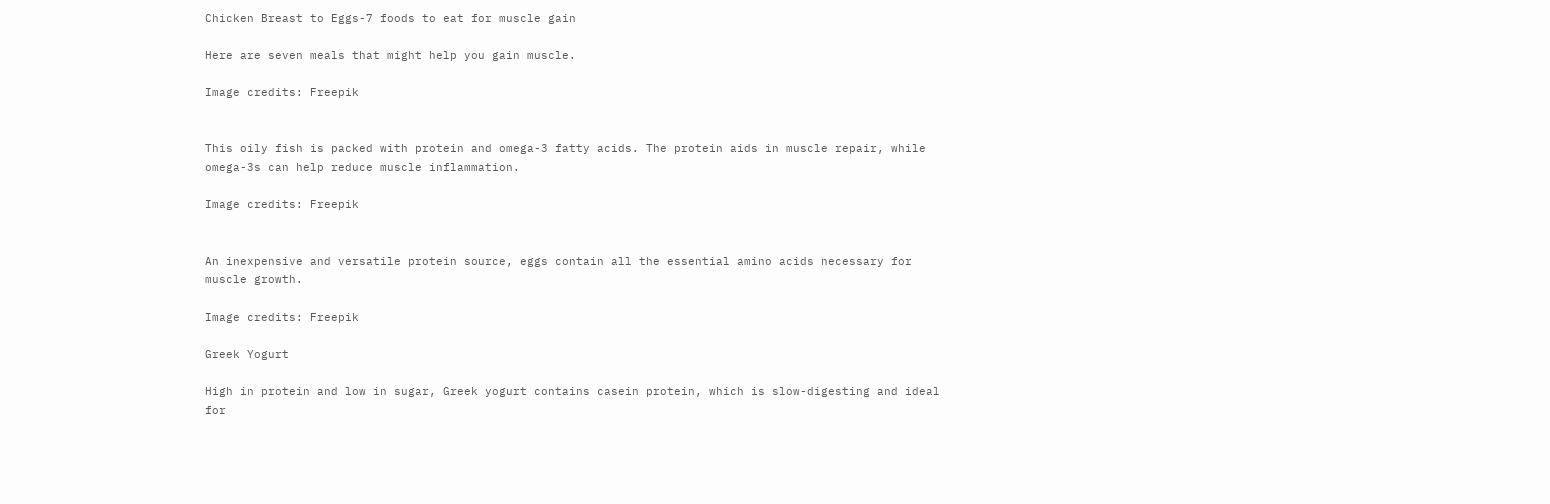Chicken Breast to Eggs-7 foods to eat for muscle gain

Here are seven meals that might help you gain muscle.

Image credits: Freepik


This oily fish is packed with protein and omega-3 fatty acids. The protein aids in muscle repair, while omega-3s can help reduce muscle inflammation.

Image credits: Freepik


An inexpensive and versatile protein source, eggs contain all the essential amino acids necessary for muscle growth.

Image credits: Freepik

Greek Yogurt

High in protein and low in sugar, Greek yogurt contains casein protein, which is slow-digesting and ideal for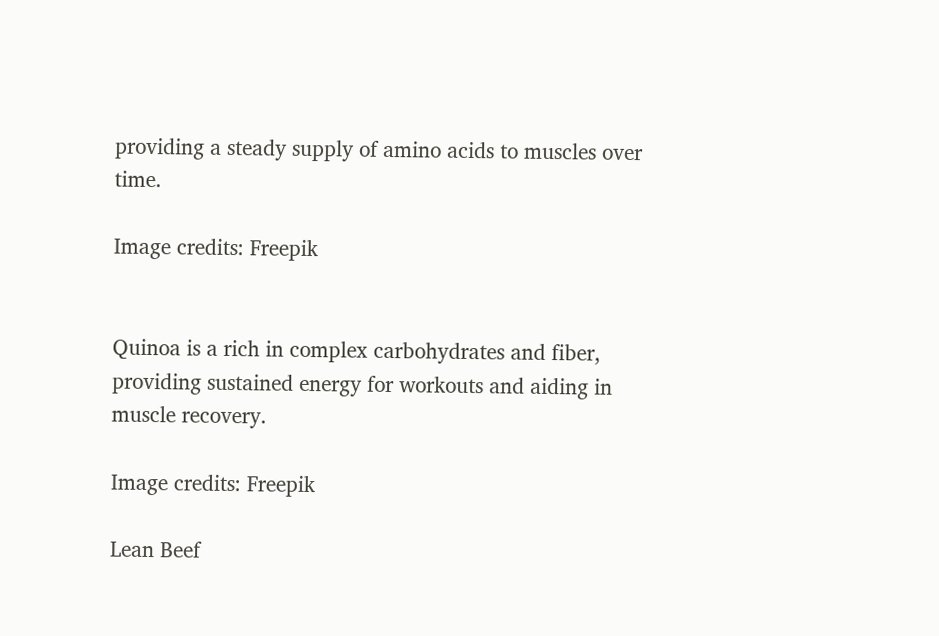providing a steady supply of amino acids to muscles over time.

Image credits: Freepik


Quinoa is a rich in complex carbohydrates and fiber, providing sustained energy for workouts and aiding in muscle recovery.

Image credits: Freepik

Lean Beef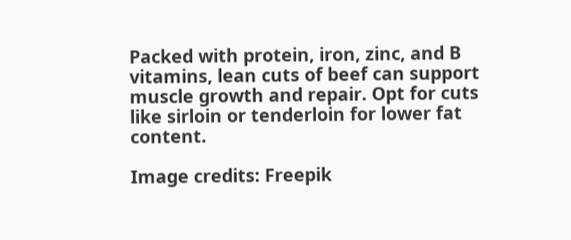Packed with protein, iron, zinc, and B vitamins, lean cuts of beef can support muscle growth and repair. Opt for cuts like sirloin or tenderloin for lower fat content.

Image credits: Freepik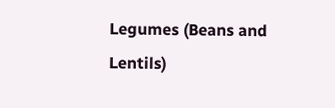Legumes (Beans and Lentils)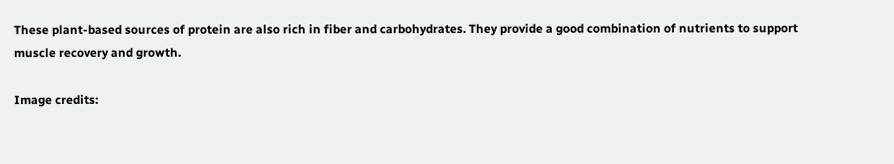These plant-based sources of protein are also rich in fiber and carbohydrates. They provide a good combination of nutrients to support muscle recovery and growth.

Image credits: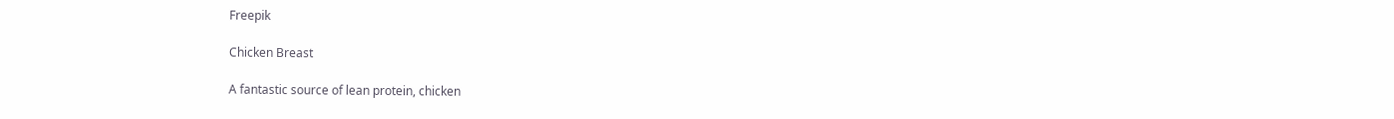Freepik

Chicken Breast

A fantastic source of lean protein, chicken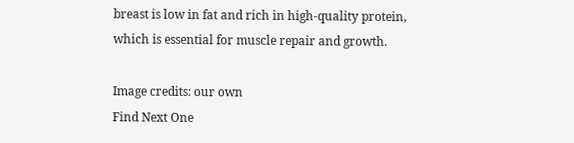breast is low in fat and rich in high-quality protein, which is essential for muscle repair and growth.

Image credits: our own
Find Next One